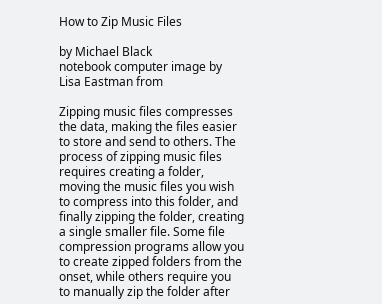How to Zip Music Files

by Michael Black
notebook computer image by Lisa Eastman from

Zipping music files compresses the data, making the files easier to store and send to others. The process of zipping music files requires creating a folder, moving the music files you wish to compress into this folder, and finally zipping the folder, creating a single smaller file. Some file compression programs allow you to create zipped folders from the onset, while others require you to manually zip the folder after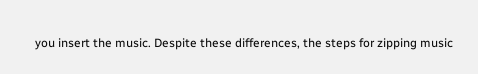you insert the music. Despite these differences, the steps for zipping music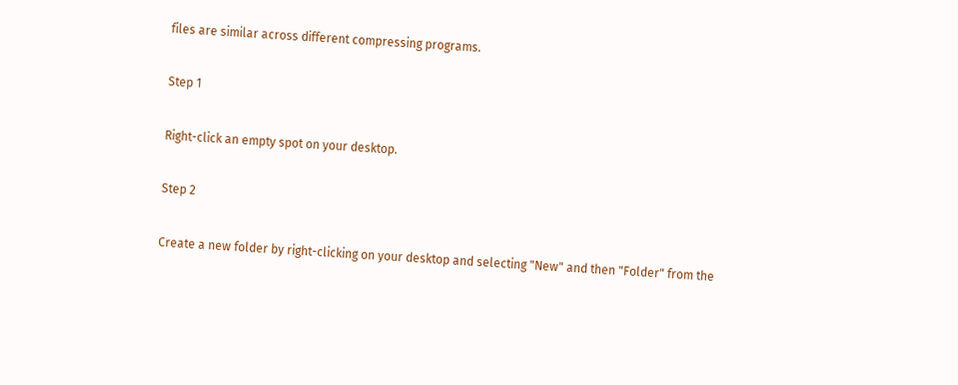files are similar across different compressing programs.

Step 1

Right-click an empty spot on your desktop.

Step 2

Create a new folder by right-clicking on your desktop and selecting "New" and then "Folder" from the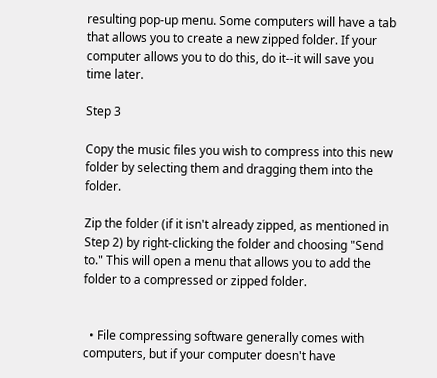resulting pop-up menu. Some computers will have a tab that allows you to create a new zipped folder. If your computer allows you to do this, do it--it will save you time later.

Step 3

Copy the music files you wish to compress into this new folder by selecting them and dragging them into the folder.

Zip the folder (if it isn't already zipped, as mentioned in Step 2) by right-clicking the folder and choosing "Send to." This will open a menu that allows you to add the folder to a compressed or zipped folder.


  • File compressing software generally comes with computers, but if your computer doesn't have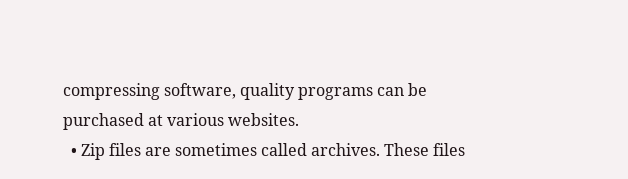compressing software, quality programs can be purchased at various websites.
  • Zip files are sometimes called archives. These files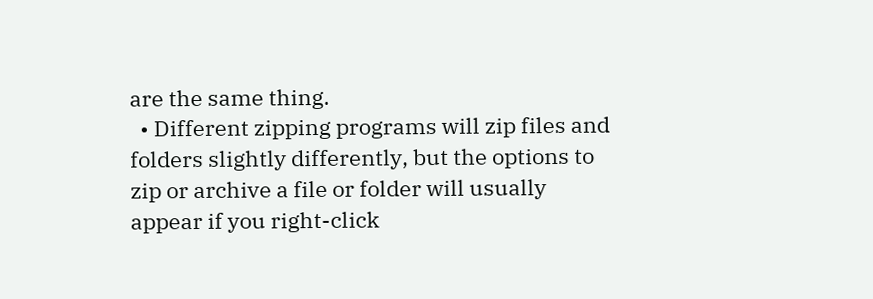are the same thing.
  • Different zipping programs will zip files and folders slightly differently, but the options to zip or archive a file or folder will usually appear if you right-click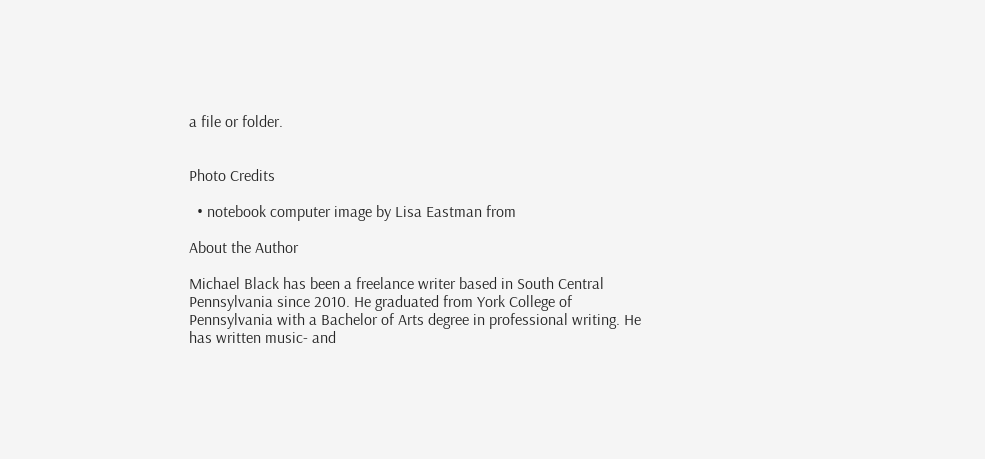a file or folder.


Photo Credits

  • notebook computer image by Lisa Eastman from

About the Author

Michael Black has been a freelance writer based in South Central Pennsylvania since 2010. He graduated from York College of Pennsylvania with a Bachelor of Arts degree in professional writing. He has written music- and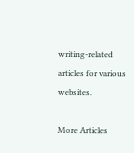writing-related articles for various websites.

More Articles